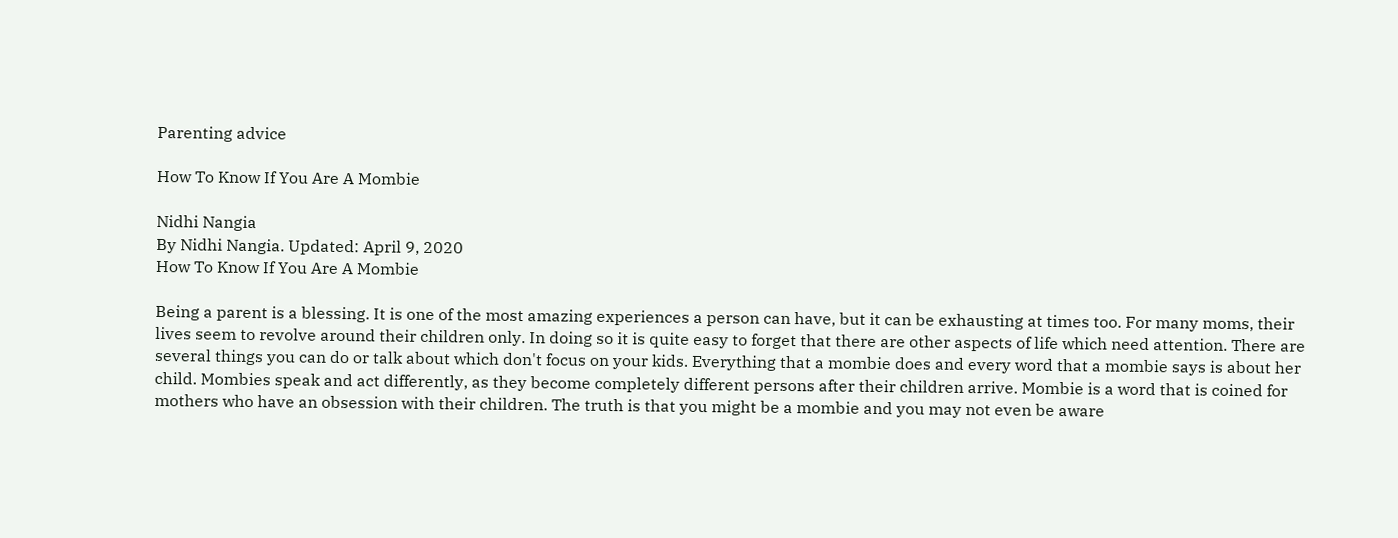Parenting advice

How To Know If You Are A Mombie

Nidhi Nangia
By Nidhi Nangia. Updated: April 9, 2020
How To Know If You Are A Mombie

Being a parent is a blessing. It is one of the most amazing experiences a person can have, but it can be exhausting at times too. For many moms, their lives seem to revolve around their children only. In doing so it is quite easy to forget that there are other aspects of life which need attention. There are several things you can do or talk about which don't focus on your kids. Everything that a mombie does and every word that a mombie says is about her child. Mombies speak and act differently, as they become completely different persons after their children arrive. Mombie is a word that is coined for mothers who have an obsession with their children. The truth is that you might be a mombie and you may not even be aware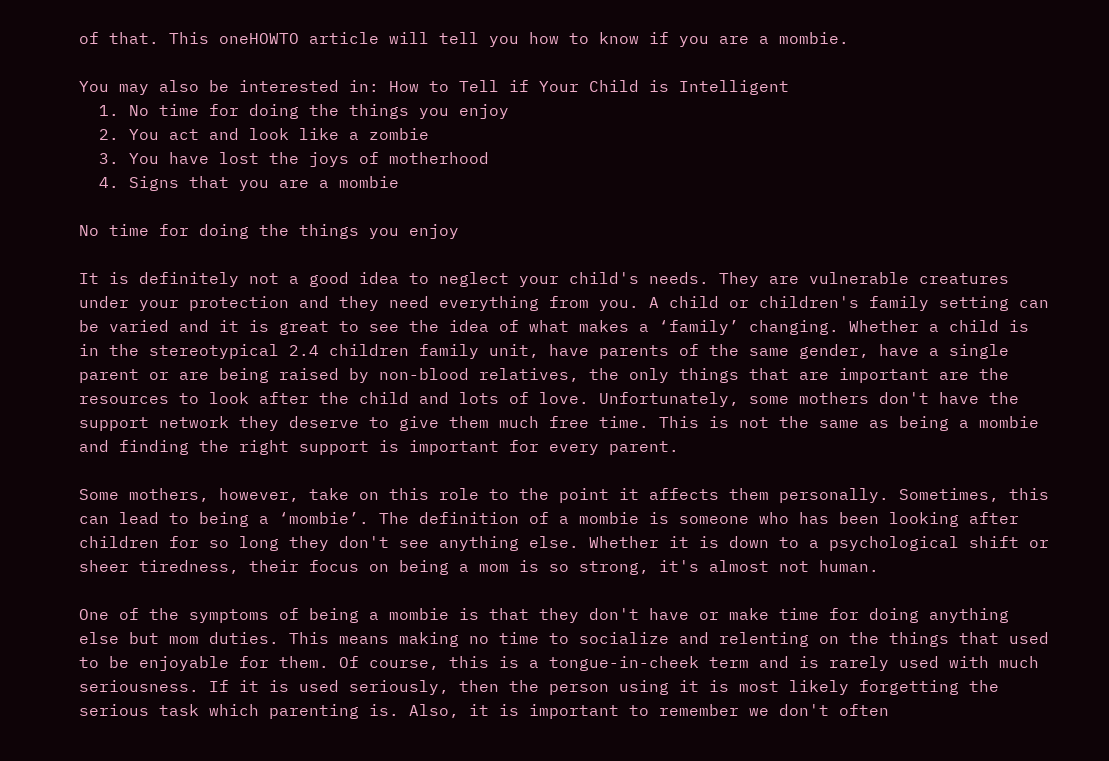of that. This oneHOWTO article will tell you how to know if you are a mombie.

You may also be interested in: How to Tell if Your Child is Intelligent
  1. No time for doing the things you enjoy
  2. You act and look like a zombie
  3. You have lost the joys of motherhood
  4. Signs that you are a mombie

No time for doing the things you enjoy

It is definitely not a good idea to neglect your child's needs. They are vulnerable creatures under your protection and they need everything from you. A child or children's family setting can be varied and it is great to see the idea of what makes a ‘family’ changing. Whether a child is in the stereotypical 2.4 children family unit, have parents of the same gender, have a single parent or are being raised by non-blood relatives, the only things that are important are the resources to look after the child and lots of love. Unfortunately, some mothers don't have the support network they deserve to give them much free time. This is not the same as being a mombie and finding the right support is important for every parent.

Some mothers, however, take on this role to the point it affects them personally. Sometimes, this can lead to being a ‘mombie’. The definition of a mombie is someone who has been looking after children for so long they don't see anything else. Whether it is down to a psychological shift or sheer tiredness, their focus on being a mom is so strong, it's almost not human.

One of the symptoms of being a mombie is that they don't have or make time for doing anything else but mom duties. This means making no time to socialize and relenting on the things that used to be enjoyable for them. Of course, this is a tongue-in-cheek term and is rarely used with much seriousness. If it is used seriously, then the person using it is most likely forgetting the serious task which parenting is. Also, it is important to remember we don't often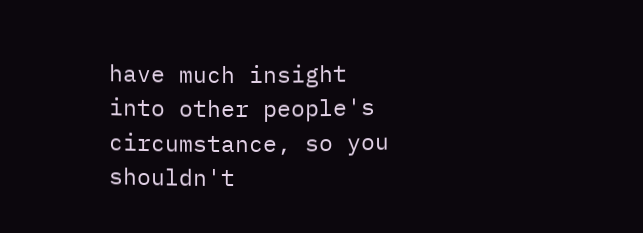have much insight into other people's circumstance, so you shouldn't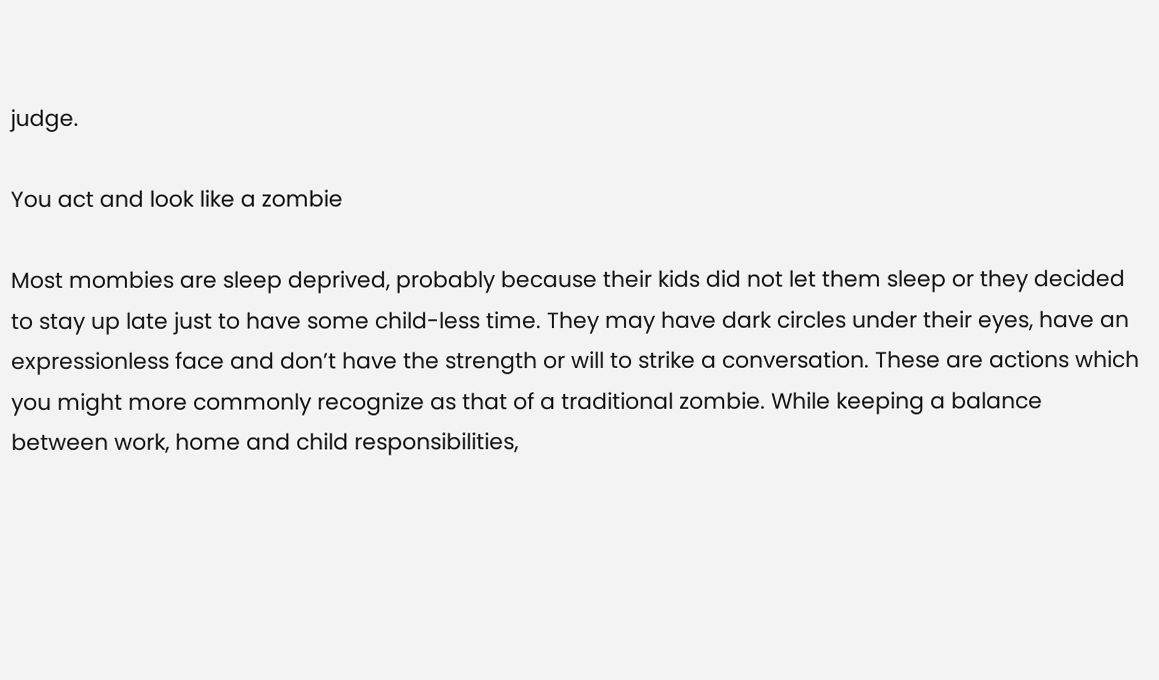judge.

You act and look like a zombie

Most mombies are sleep deprived, probably because their kids did not let them sleep or they decided to stay up late just to have some child-less time. They may have dark circles under their eyes, have an expressionless face and don’t have the strength or will to strike a conversation. These are actions which you might more commonly recognize as that of a traditional zombie. While keeping a balance between work, home and child responsibilities,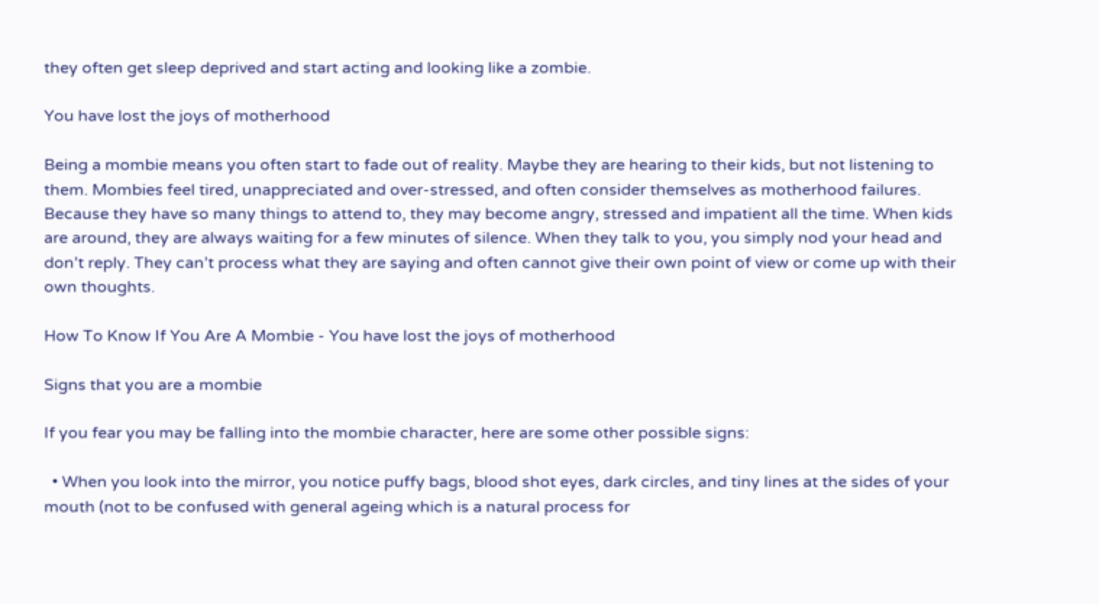they often get sleep deprived and start acting and looking like a zombie.

You have lost the joys of motherhood

Being a mombie means you often start to fade out of reality. Maybe they are hearing to their kids, but not listening to them. Mombies feel tired, unappreciated and over-stressed, and often consider themselves as motherhood failures. Because they have so many things to attend to, they may become angry, stressed and impatient all the time. When kids are around, they are always waiting for a few minutes of silence. When they talk to you, you simply nod your head and don’t reply. They can’t process what they are saying and often cannot give their own point of view or come up with their own thoughts.

How To Know If You Are A Mombie - You have lost the joys of motherhood

Signs that you are a mombie

If you fear you may be falling into the mombie character, here are some other possible signs:

  • When you look into the mirror, you notice puffy bags, blood shot eyes, dark circles, and tiny lines at the sides of your mouth (not to be confused with general ageing which is a natural process for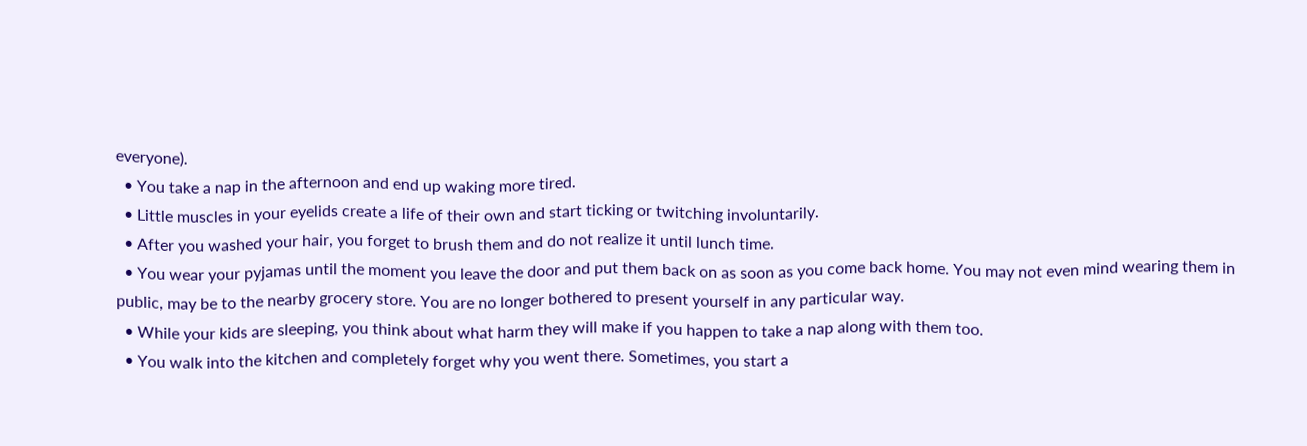everyone).
  • You take a nap in the afternoon and end up waking more tired.
  • Little muscles in your eyelids create a life of their own and start ticking or twitching involuntarily.
  • After you washed your hair, you forget to brush them and do not realize it until lunch time.
  • You wear your pyjamas until the moment you leave the door and put them back on as soon as you come back home. You may not even mind wearing them in public, may be to the nearby grocery store. You are no longer bothered to present yourself in any particular way.
  • While your kids are sleeping, you think about what harm they will make if you happen to take a nap along with them too.
  • You walk into the kitchen and completely forget why you went there. Sometimes, you start a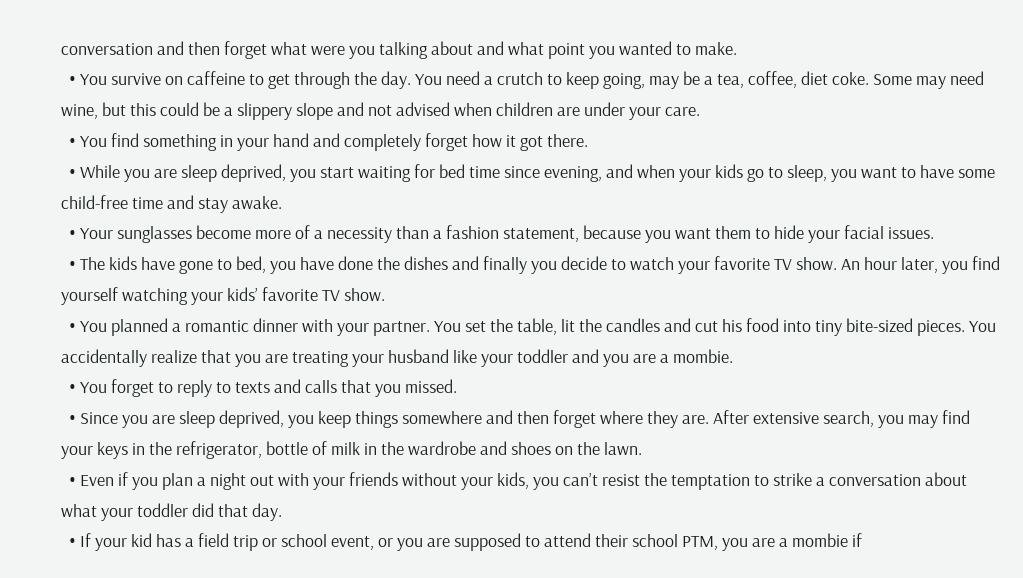conversation and then forget what were you talking about and what point you wanted to make.
  • You survive on caffeine to get through the day. You need a crutch to keep going, may be a tea, coffee, diet coke. Some may need wine, but this could be a slippery slope and not advised when children are under your care.
  • You find something in your hand and completely forget how it got there.
  • While you are sleep deprived, you start waiting for bed time since evening, and when your kids go to sleep, you want to have some child-free time and stay awake.
  • Your sunglasses become more of a necessity than a fashion statement, because you want them to hide your facial issues.
  • The kids have gone to bed, you have done the dishes and finally you decide to watch your favorite TV show. An hour later, you find yourself watching your kids’ favorite TV show.
  • You planned a romantic dinner with your partner. You set the table, lit the candles and cut his food into tiny bite-sized pieces. You accidentally realize that you are treating your husband like your toddler and you are a mombie.
  • You forget to reply to texts and calls that you missed.
  • Since you are sleep deprived, you keep things somewhere and then forget where they are. After extensive search, you may find your keys in the refrigerator, bottle of milk in the wardrobe and shoes on the lawn.
  • Even if you plan a night out with your friends without your kids, you can’t resist the temptation to strike a conversation about what your toddler did that day.
  • If your kid has a field trip or school event, or you are supposed to attend their school PTM, you are a mombie if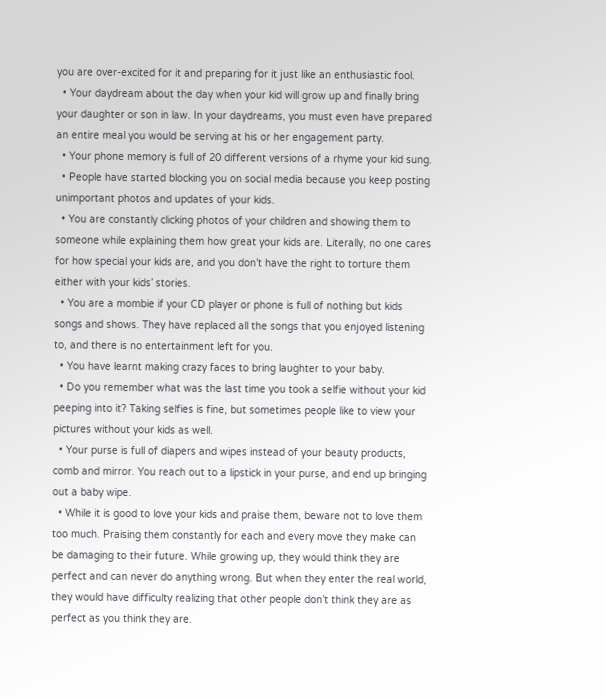you are over-excited for it and preparing for it just like an enthusiastic fool.
  • Your daydream about the day when your kid will grow up and finally bring your daughter or son in law. In your daydreams, you must even have prepared an entire meal you would be serving at his or her engagement party.
  • Your phone memory is full of 20 different versions of a rhyme your kid sung.
  • People have started blocking you on social media because you keep posting unimportant photos and updates of your kids.
  • You are constantly clicking photos of your children and showing them to someone while explaining them how great your kids are. Literally, no one cares for how special your kids are, and you don’t have the right to torture them either with your kids’ stories.
  • You are a mombie if your CD player or phone is full of nothing but kids songs and shows. They have replaced all the songs that you enjoyed listening to, and there is no entertainment left for you.
  • You have learnt making crazy faces to bring laughter to your baby.
  • Do you remember what was the last time you took a selfie without your kid peeping into it? Taking selfies is fine, but sometimes people like to view your pictures without your kids as well.
  • Your purse is full of diapers and wipes instead of your beauty products, comb and mirror. You reach out to a lipstick in your purse, and end up bringing out a baby wipe.
  • While it is good to love your kids and praise them, beware not to love them too much. Praising them constantly for each and every move they make can be damaging to their future. While growing up, they would think they are perfect and can never do anything wrong. But when they enter the real world, they would have difficulty realizing that other people don’t think they are as perfect as you think they are.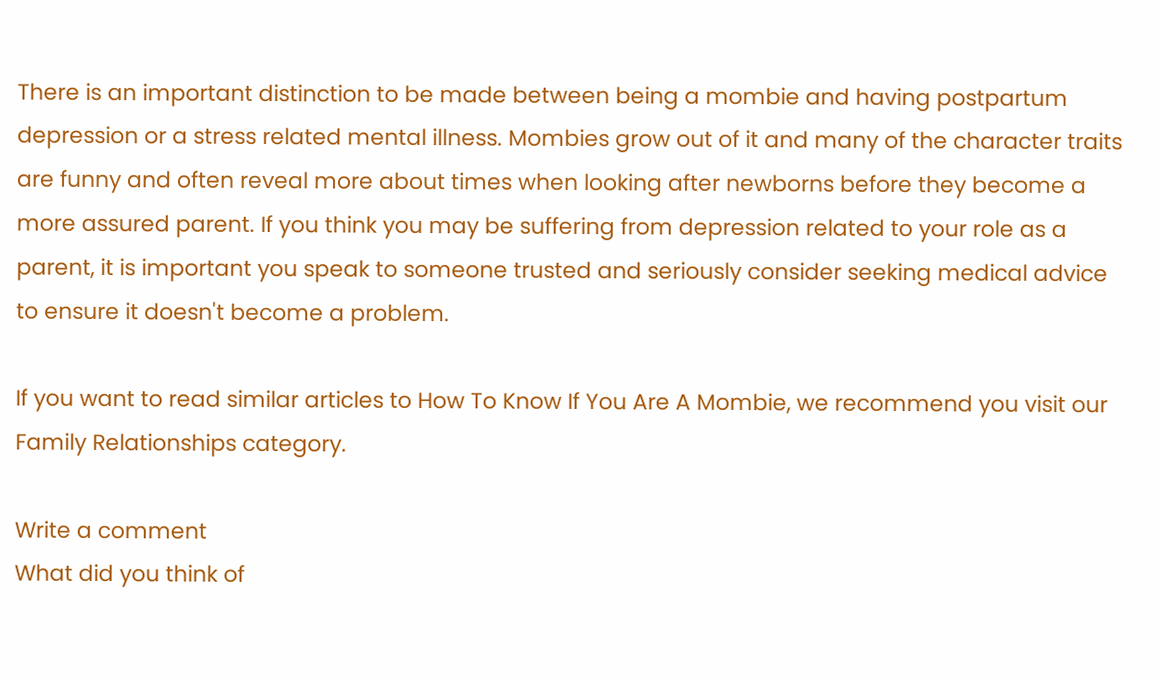There is an important distinction to be made between being a mombie and having postpartum depression or a stress related mental illness. Mombies grow out of it and many of the character traits are funny and often reveal more about times when looking after newborns before they become a more assured parent. If you think you may be suffering from depression related to your role as a parent, it is important you speak to someone trusted and seriously consider seeking medical advice to ensure it doesn't become a problem.

If you want to read similar articles to How To Know If You Are A Mombie, we recommend you visit our Family Relationships category.

Write a comment
What did you think of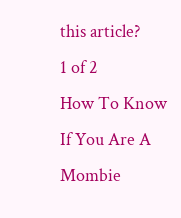this article?
1 of 2
How To Know If You Are A Mombie